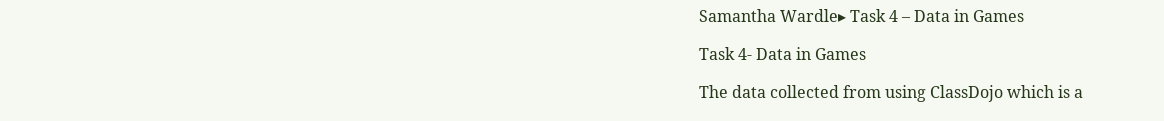Samantha Wardle▸ Task 4 – Data in Games

Task 4- Data in Games

The data collected from using ClassDojo which is a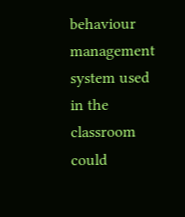behaviour management system used in the classroom could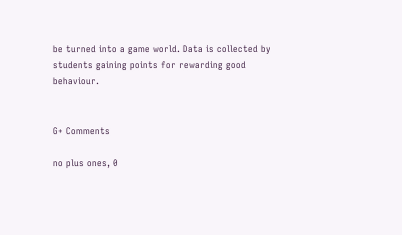be turned into a game world. Data is collected by students gaining points for rewarding good behaviour.


G+ Comments

no plus ones, 0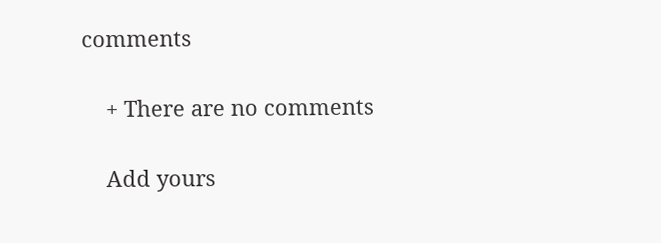comments

    + There are no comments

    Add yours